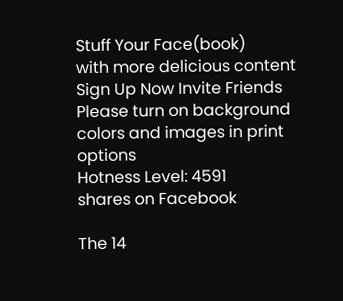Stuff Your Face(book)
with more delicious content
Sign Up Now Invite Friends
Please turn on background colors and images in print options
Hotness Level: 4591
shares on Facebook

The 14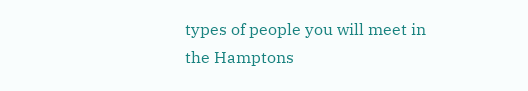types of people you will meet in the Hamptons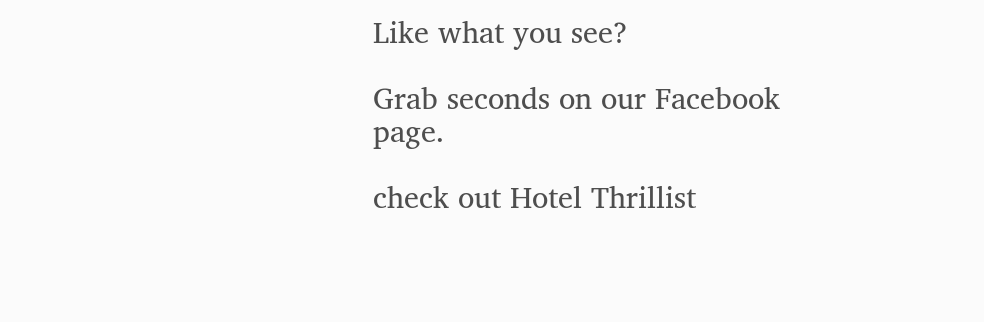Like what you see?

Grab seconds on our Facebook page.

check out Hotel Thrillist